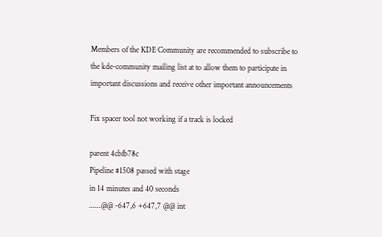Members of the KDE Community are recommended to subscribe to the kde-community mailing list at to allow them to participate in important discussions and receive other important announcements

Fix spacer tool not working if a track is locked

parent 4cbfb78c
Pipeline #1508 passed with stage
in 14 minutes and 40 seconds
......@@ -647,6 +647,7 @@ int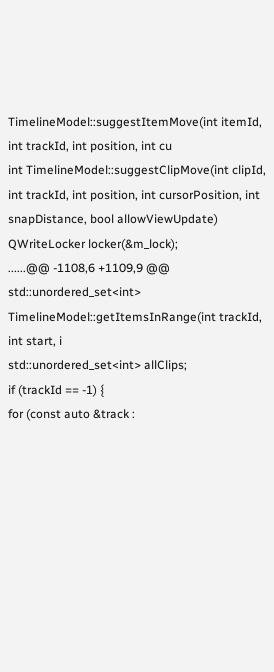TimelineModel::suggestItemMove(int itemId, int trackId, int position, int cu
int TimelineModel::suggestClipMove(int clipId, int trackId, int position, int cursorPosition, int snapDistance, bool allowViewUpdate)
QWriteLocker locker(&m_lock);
......@@ -1108,6 +1109,9 @@ std::unordered_set<int> TimelineModel::getItemsInRange(int trackId, int start, i
std::unordered_set<int> allClips;
if (trackId == -1) {
for (const auto &track :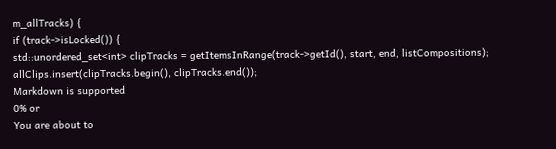m_allTracks) {
if (track->isLocked()) {
std::unordered_set<int> clipTracks = getItemsInRange(track->getId(), start, end, listCompositions);
allClips.insert(clipTracks.begin(), clipTracks.end());
Markdown is supported
0% or
You are about to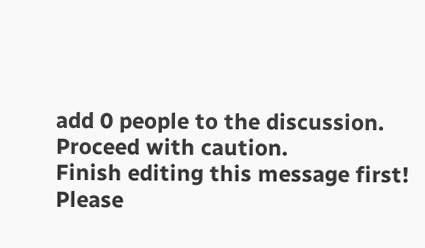add 0 people to the discussion. Proceed with caution.
Finish editing this message first!
Please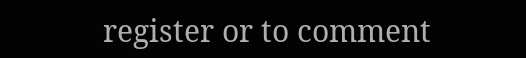register or to comment